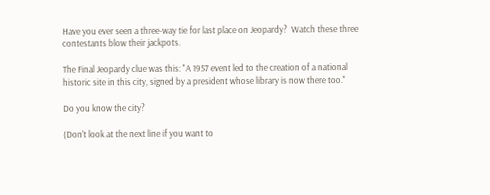Have you ever seen a three-way tie for last place on Jeopardy?  Watch these three contestants blow their jackpots.

The Final Jeopardy clue was this: "A 1957 event led to the creation of a national historic site in this city, signed by a president whose library is now there too."

Do you know the city?

(Don't look at the next line if you want to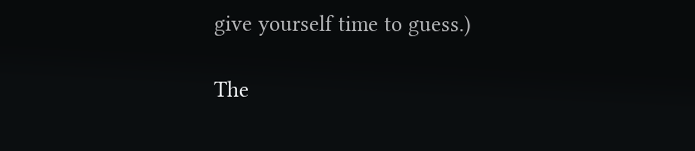give yourself time to guess.)

The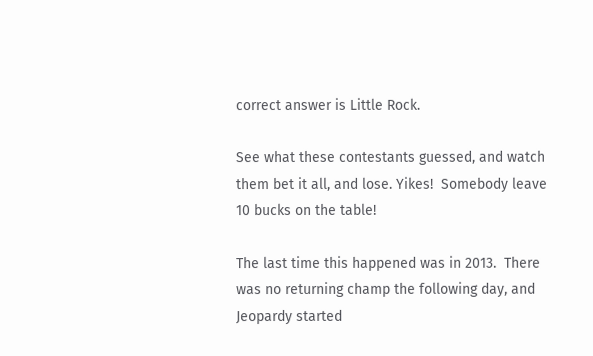correct answer is Little Rock.

See what these contestants guessed, and watch them bet it all, and lose. Yikes!  Somebody leave 10 bucks on the table!

The last time this happened was in 2013.  There was no returning champ the following day, and Jeopardy started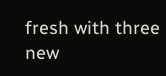fresh with three new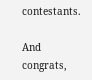contestants.

And congrats,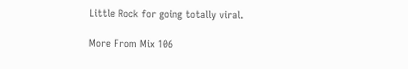Little Rock for going totally viral.

More From Mix 106